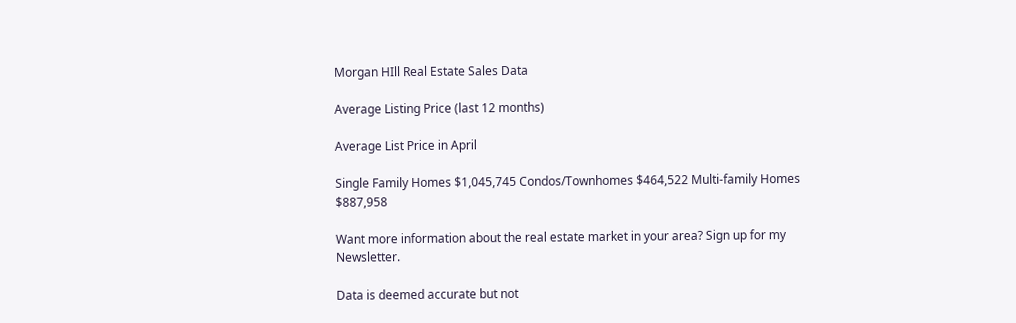Morgan HIll Real Estate Sales Data

Average Listing Price (last 12 months)

Average List Price in April

Single Family Homes $1,045,745 Condos/Townhomes $464,522 Multi-family Homes $887,958

Want more information about the real estate market in your area? Sign up for my Newsletter.

Data is deemed accurate but not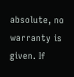absolute, no warranty is given. If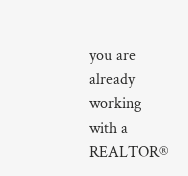you are already working with a REALTOR®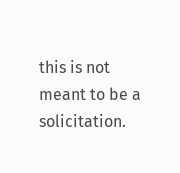this is not meant to be a solicitation.